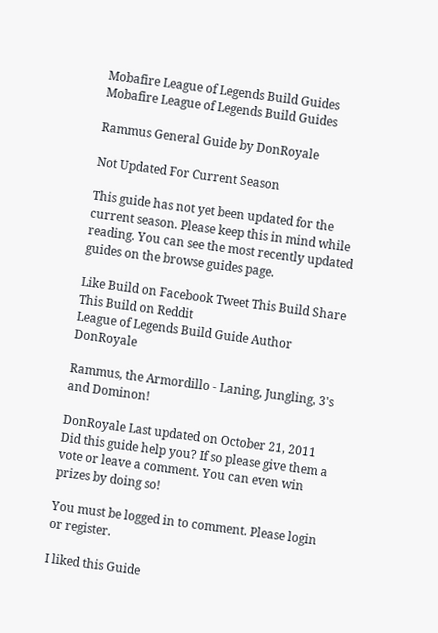Mobafire League of Legends Build Guides Mobafire League of Legends Build Guides

Rammus General Guide by DonRoyale

Not Updated For Current Season

This guide has not yet been updated for the current season. Please keep this in mind while reading. You can see the most recently updated guides on the browse guides page.

Like Build on Facebook Tweet This Build Share This Build on Reddit
League of Legends Build Guide Author DonRoyale

Rammus, the Armordillo - Laning, Jungling, 3's and Dominon!

DonRoyale Last updated on October 21, 2011
Did this guide help you? If so please give them a vote or leave a comment. You can even win prizes by doing so!

You must be logged in to comment. Please login or register.

I liked this Guide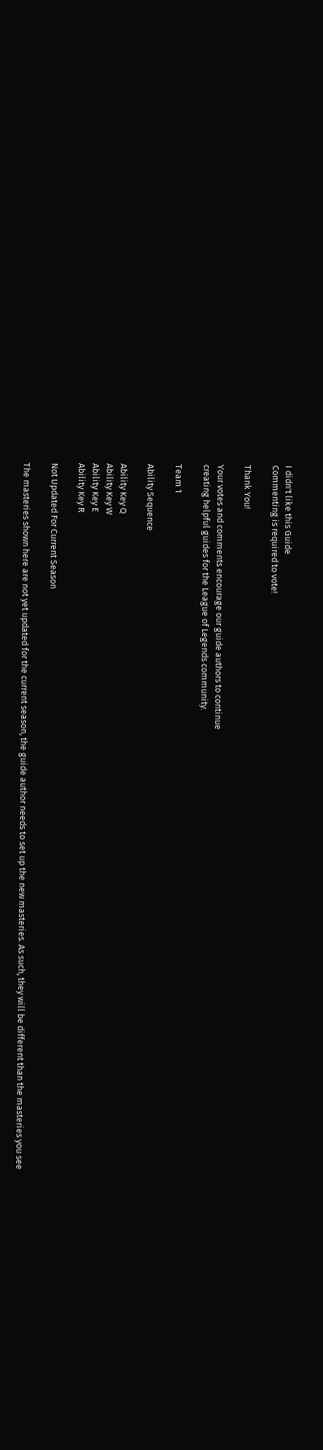I didn't like this Guide
Commenting is required to vote!

Thank You!

Your votes and comments encourage our guide authors to continue
creating helpful guides for the League of Legends community.

Team 1

Ability Sequence

Ability Key Q
Ability Key W
Ability Key E
Ability Key R

Not Updated For Current Season

The masteries shown here are not yet updated for the current season, the guide author needs to set up the new masteries. As such, they will be different than the masteries you see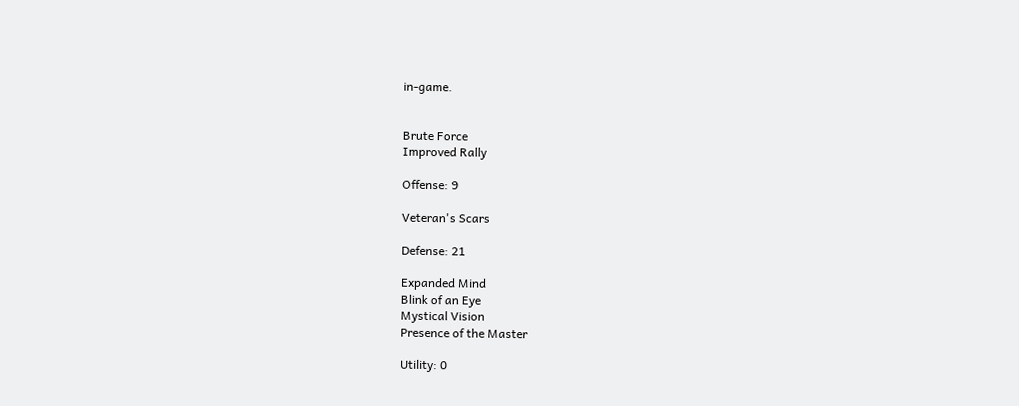in-game.


Brute Force
Improved Rally

Offense: 9

Veteran's Scars

Defense: 21

Expanded Mind
Blink of an Eye
Mystical Vision
Presence of the Master

Utility: 0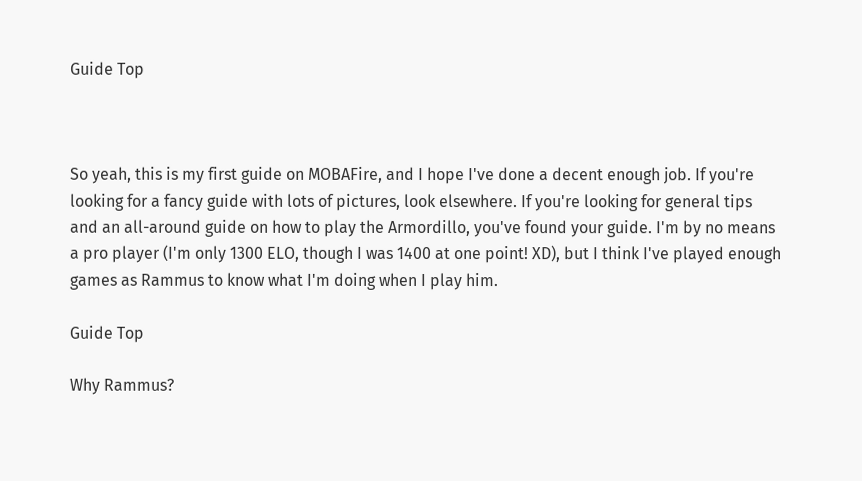Guide Top



So yeah, this is my first guide on MOBAFire, and I hope I've done a decent enough job. If you're looking for a fancy guide with lots of pictures, look elsewhere. If you're looking for general tips and an all-around guide on how to play the Armordillo, you've found your guide. I'm by no means a pro player (I'm only 1300 ELO, though I was 1400 at one point! XD), but I think I've played enough games as Rammus to know what I'm doing when I play him.

Guide Top

Why Rammus?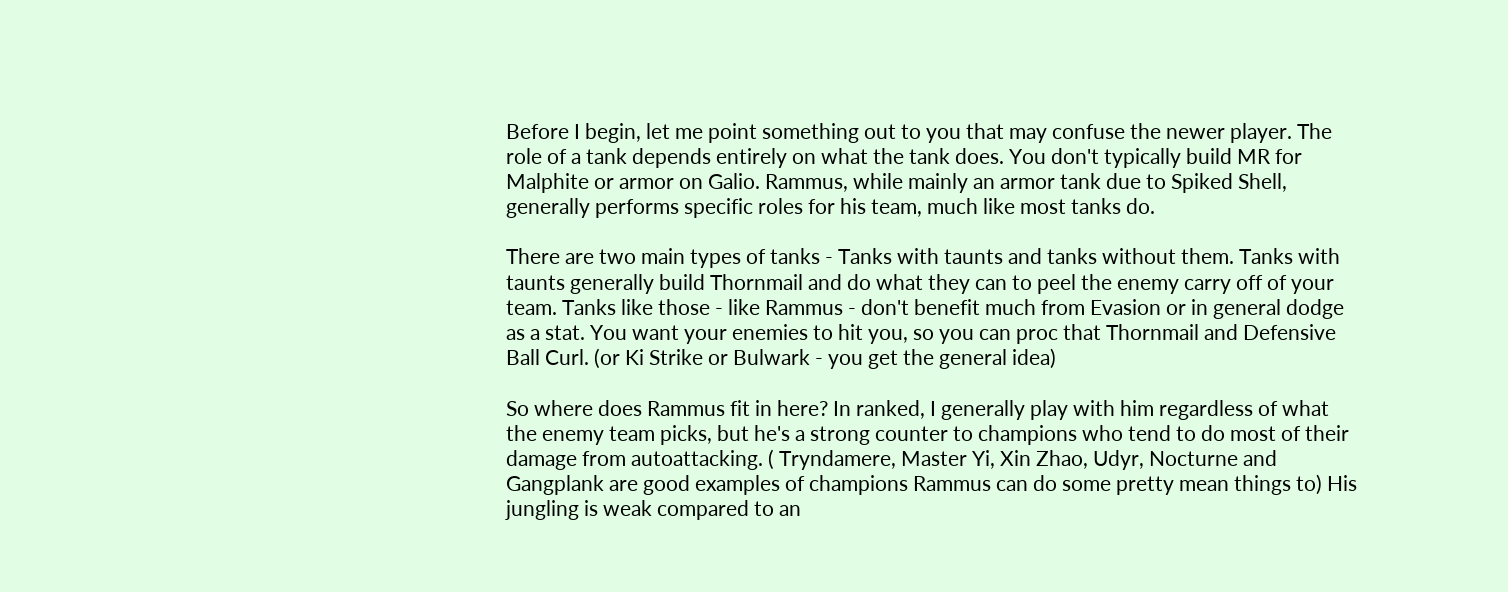Before I begin, let me point something out to you that may confuse the newer player. The role of a tank depends entirely on what the tank does. You don't typically build MR for Malphite or armor on Galio. Rammus, while mainly an armor tank due to Spiked Shell, generally performs specific roles for his team, much like most tanks do.

There are two main types of tanks - Tanks with taunts and tanks without them. Tanks with taunts generally build Thornmail and do what they can to peel the enemy carry off of your team. Tanks like those - like Rammus - don't benefit much from Evasion or in general dodge as a stat. You want your enemies to hit you, so you can proc that Thornmail and Defensive Ball Curl. (or Ki Strike or Bulwark - you get the general idea)

So where does Rammus fit in here? In ranked, I generally play with him regardless of what the enemy team picks, but he's a strong counter to champions who tend to do most of their damage from autoattacking. ( Tryndamere, Master Yi, Xin Zhao, Udyr, Nocturne and Gangplank are good examples of champions Rammus can do some pretty mean things to) His jungling is weak compared to an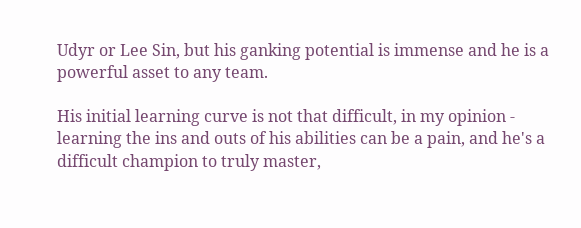Udyr or Lee Sin, but his ganking potential is immense and he is a powerful asset to any team.

His initial learning curve is not that difficult, in my opinion - learning the ins and outs of his abilities can be a pain, and he's a difficult champion to truly master,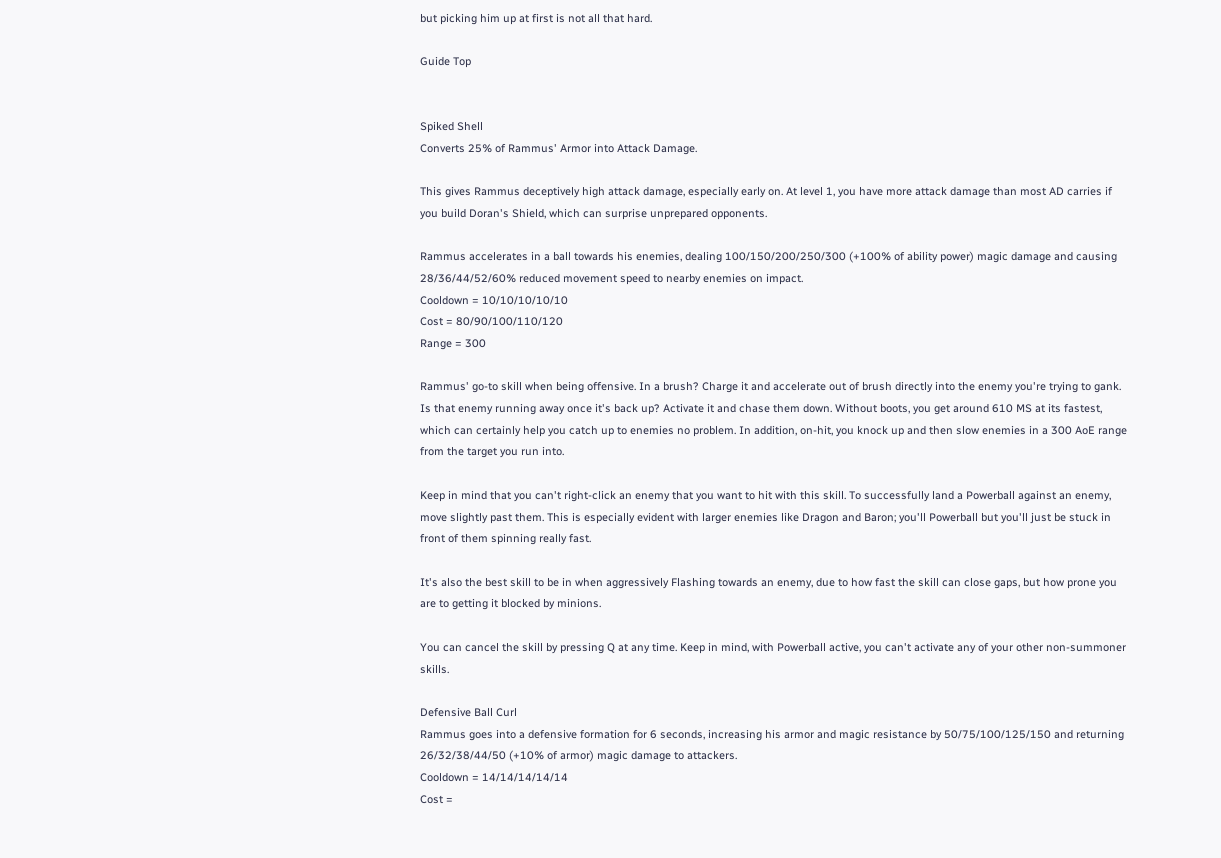but picking him up at first is not all that hard.

Guide Top


Spiked Shell
Converts 25% of Rammus' Armor into Attack Damage.

This gives Rammus deceptively high attack damage, especially early on. At level 1, you have more attack damage than most AD carries if you build Doran's Shield, which can surprise unprepared opponents.

Rammus accelerates in a ball towards his enemies, dealing 100/150/200/250/300 (+100% of ability power) magic damage and causing 28/36/44/52/60% reduced movement speed to nearby enemies on impact.
Cooldown = 10/10/10/10/10
Cost = 80/90/100/110/120
Range = 300

Rammus' go-to skill when being offensive. In a brush? Charge it and accelerate out of brush directly into the enemy you're trying to gank. Is that enemy running away once it's back up? Activate it and chase them down. Without boots, you get around 610 MS at its fastest, which can certainly help you catch up to enemies no problem. In addition, on-hit, you knock up and then slow enemies in a 300 AoE range from the target you run into.

Keep in mind that you can't right-click an enemy that you want to hit with this skill. To successfully land a Powerball against an enemy, move slightly past them. This is especially evident with larger enemies like Dragon and Baron; you'll Powerball but you'll just be stuck in front of them spinning really fast.

It's also the best skill to be in when aggressively Flashing towards an enemy, due to how fast the skill can close gaps, but how prone you are to getting it blocked by minions.

You can cancel the skill by pressing Q at any time. Keep in mind, with Powerball active, you can't activate any of your other non-summoner skills.

Defensive Ball Curl
Rammus goes into a defensive formation for 6 seconds, increasing his armor and magic resistance by 50/75/100/125/150 and returning 26/32/38/44/50 (+10% of armor) magic damage to attackers.
Cooldown = 14/14/14/14/14
Cost =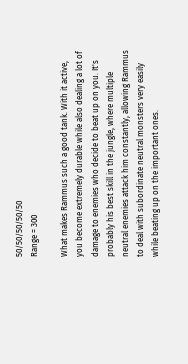50/50/50/50/50
Range = 300

What makes Rammus such a good tank. With it active, you become extremely durable while also dealing a lot of damage to enemies who decide to beat up on you. It's probably his best skill in the jungle, where multiple neutral enemies attack him constantly, allowing Rammus to deal with subordinate neutral monsters very easily while beating up on the important ones.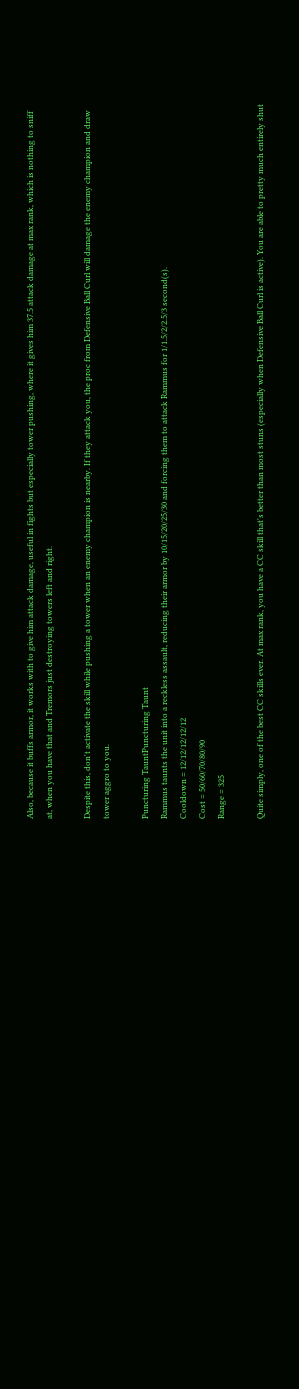Also, because it buffs armor, it works with to give him attack damage, useful in fights but especially tower pushing, where it gives him 37.5 attack damage at max rank, which is nothing to sniff at, when you have that and Tremors just destroying towers left and right.

Despite this, don't activate the skill while pushing a tower when an enemy champion is nearby. If they attack you, the proc from Defensive Ball Curl will damage the enemy champion and draw tower aggro to you.

Puncturing TauntPuncturing Taunt
Rammus taunts the unit into a reckless assault, reducing their armor by 10/15/20/25/30 and forcing them to attack Rammus for 1/1.5/2/2.5/3 second(s).
Cooldown = 12/12/12/12/12
Cost = 50/60/70/80/90
Range = 325

Quite simply, one of the best CC skills ever. At max rank, you have a CC skill that's better than most stuns (especially when Defensive Ball Curl is active). You are able to pretty much entirely shut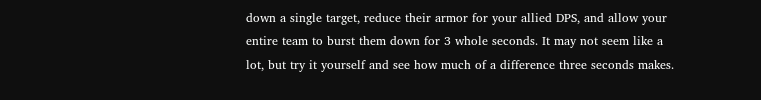down a single target, reduce their armor for your allied DPS, and allow your entire team to burst them down for 3 whole seconds. It may not seem like a lot, but try it yourself and see how much of a difference three seconds makes.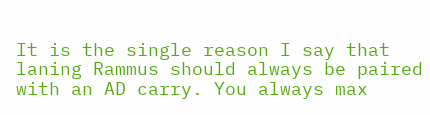It is the single reason I say that laning Rammus should always be paired with an AD carry. You always max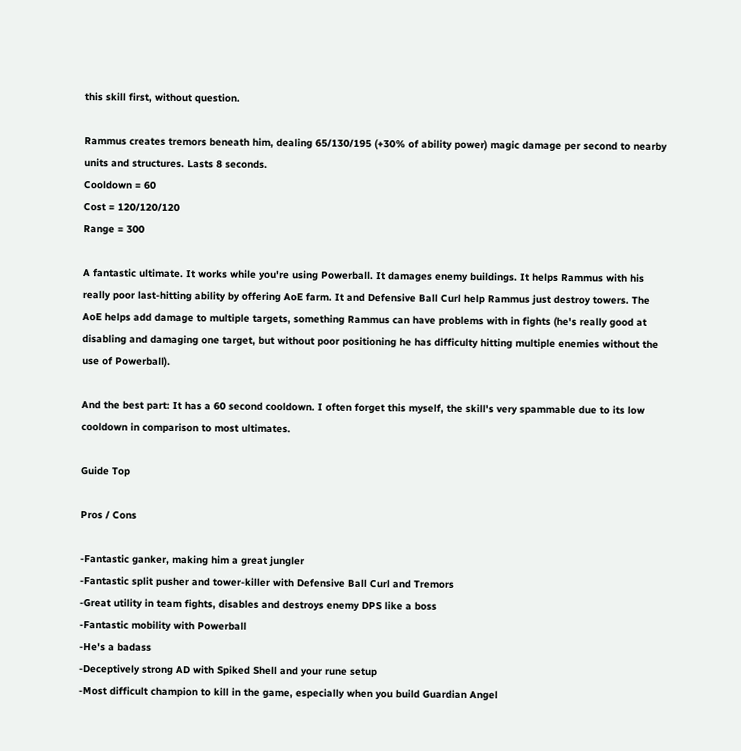this skill first, without question.

Rammus creates tremors beneath him, dealing 65/130/195 (+30% of ability power) magic damage per second to nearby units and structures. Lasts 8 seconds.
Cooldown = 60
Cost = 120/120/120
Range = 300

A fantastic ultimate. It works while you're using Powerball. It damages enemy buildings. It helps Rammus with his really poor last-hitting ability by offering AoE farm. It and Defensive Ball Curl help Rammus just destroy towers. The AoE helps add damage to multiple targets, something Rammus can have problems with in fights (he's really good at disabling and damaging one target, but without poor positioning he has difficulty hitting multiple enemies without the use of Powerball).

And the best part: It has a 60 second cooldown. I often forget this myself, the skill's very spammable due to its low cooldown in comparison to most ultimates.

Guide Top

Pros / Cons

-Fantastic ganker, making him a great jungler
-Fantastic split pusher and tower-killer with Defensive Ball Curl and Tremors
-Great utility in team fights, disables and destroys enemy DPS like a boss
-Fantastic mobility with Powerball
-He's a badass
-Deceptively strong AD with Spiked Shell and your rune setup
-Most difficult champion to kill in the game, especially when you build Guardian Angel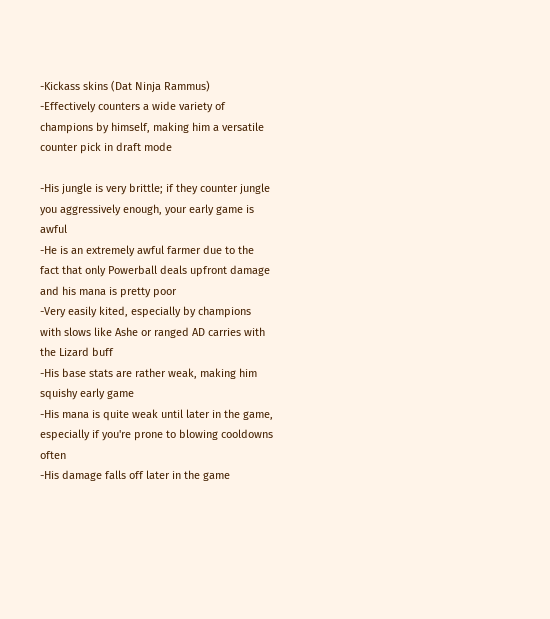-Kickass skins (Dat Ninja Rammus)
-Effectively counters a wide variety of champions by himself, making him a versatile counter pick in draft mode

-His jungle is very brittle; if they counter jungle you aggressively enough, your early game is awful
-He is an extremely awful farmer due to the fact that only Powerball deals upfront damage and his mana is pretty poor
-Very easily kited, especially by champions with slows like Ashe or ranged AD carries with the Lizard buff
-His base stats are rather weak, making him squishy early game
-His mana is quite weak until later in the game, especially if you're prone to blowing cooldowns often
-His damage falls off later in the game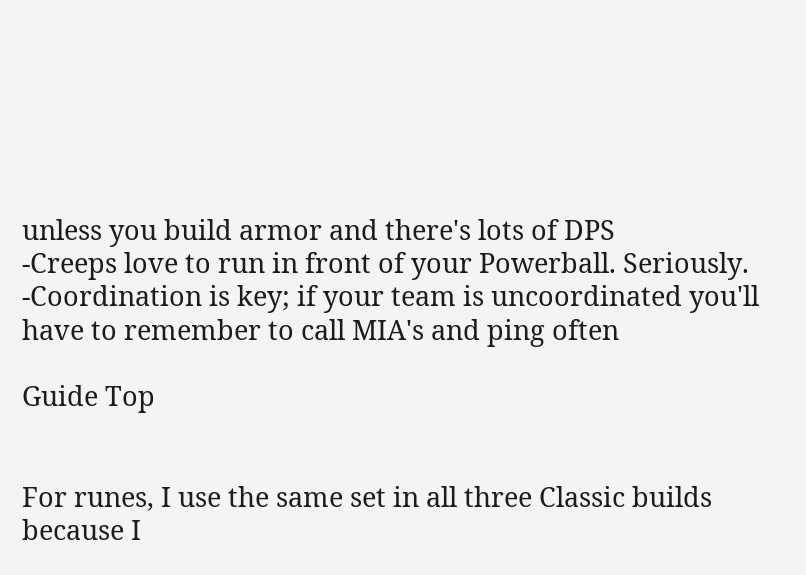unless you build armor and there's lots of DPS
-Creeps love to run in front of your Powerball. Seriously.
-Coordination is key; if your team is uncoordinated you'll have to remember to call MIA's and ping often

Guide Top


For runes, I use the same set in all three Classic builds because I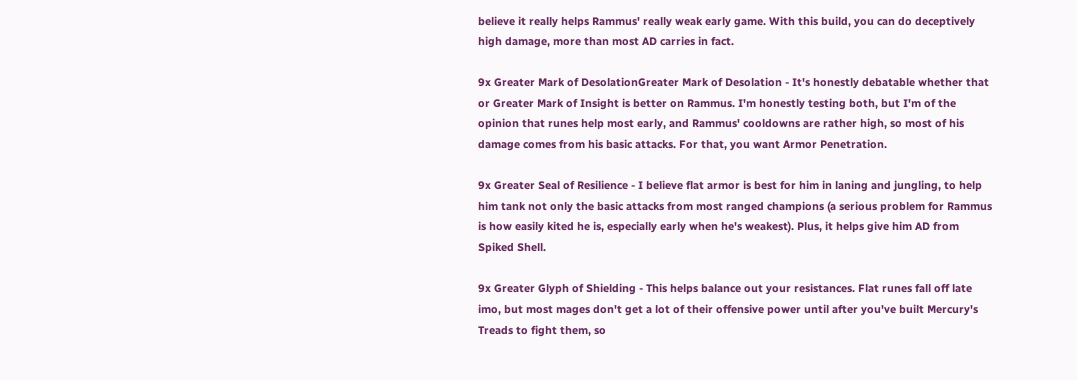believe it really helps Rammus' really weak early game. With this build, you can do deceptively high damage, more than most AD carries in fact.

9x Greater Mark of DesolationGreater Mark of Desolation - It's honestly debatable whether that or Greater Mark of Insight is better on Rammus. I'm honestly testing both, but I'm of the opinion that runes help most early, and Rammus' cooldowns are rather high, so most of his damage comes from his basic attacks. For that, you want Armor Penetration.

9x Greater Seal of Resilience - I believe flat armor is best for him in laning and jungling, to help him tank not only the basic attacks from most ranged champions (a serious problem for Rammus is how easily kited he is, especially early when he's weakest). Plus, it helps give him AD from Spiked Shell.

9x Greater Glyph of Shielding - This helps balance out your resistances. Flat runes fall off late imo, but most mages don't get a lot of their offensive power until after you've built Mercury's Treads to fight them, so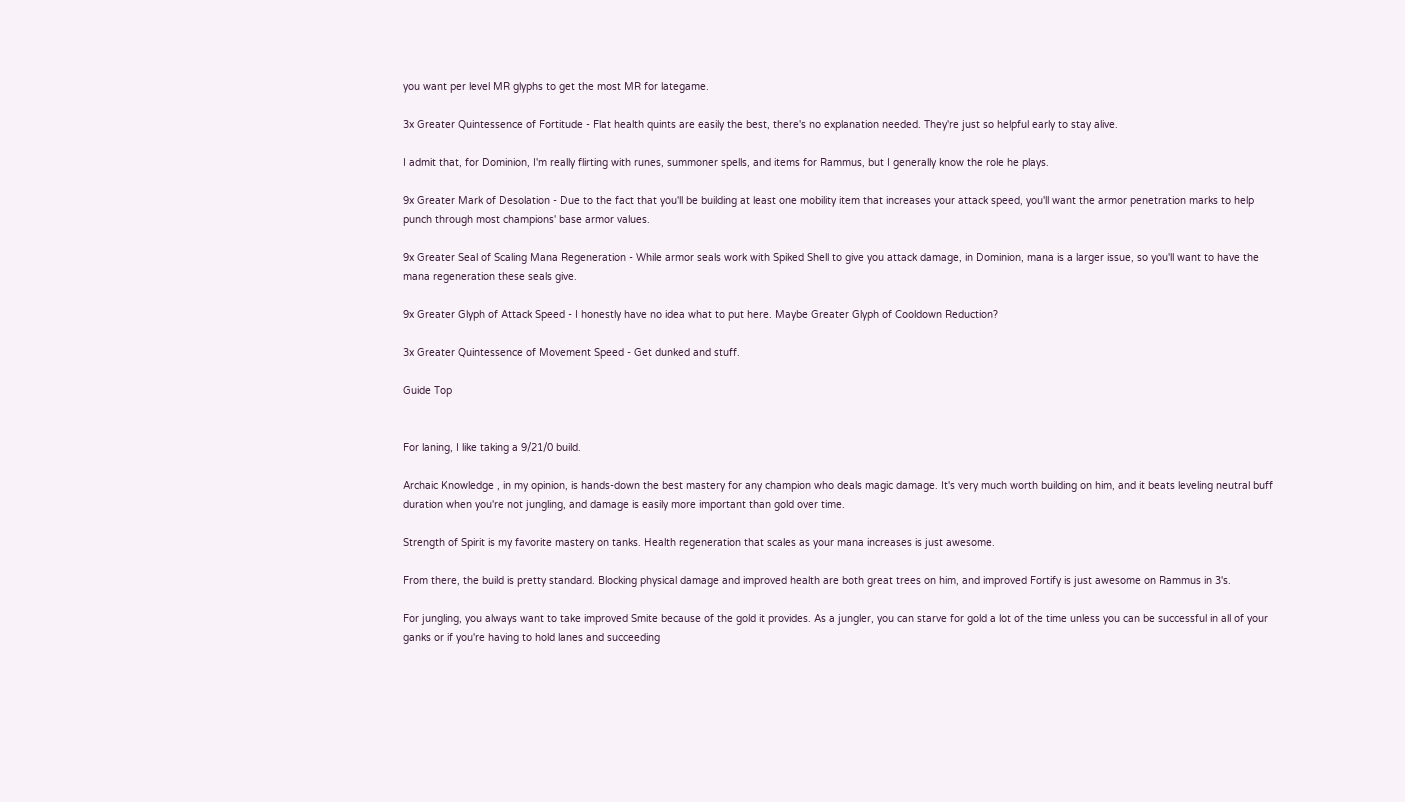you want per level MR glyphs to get the most MR for lategame.

3x Greater Quintessence of Fortitude - Flat health quints are easily the best, there's no explanation needed. They're just so helpful early to stay alive.

I admit that, for Dominion, I'm really flirting with runes, summoner spells, and items for Rammus, but I generally know the role he plays.

9x Greater Mark of Desolation - Due to the fact that you'll be building at least one mobility item that increases your attack speed, you'll want the armor penetration marks to help punch through most champions' base armor values.

9x Greater Seal of Scaling Mana Regeneration - While armor seals work with Spiked Shell to give you attack damage, in Dominion, mana is a larger issue, so you'll want to have the mana regeneration these seals give.

9x Greater Glyph of Attack Speed - I honestly have no idea what to put here. Maybe Greater Glyph of Cooldown Reduction?

3x Greater Quintessence of Movement Speed - Get dunked and stuff.

Guide Top


For laning, I like taking a 9/21/0 build.

Archaic Knowledge , in my opinion, is hands-down the best mastery for any champion who deals magic damage. It's very much worth building on him, and it beats leveling neutral buff duration when you're not jungling, and damage is easily more important than gold over time.

Strength of Spirit is my favorite mastery on tanks. Health regeneration that scales as your mana increases is just awesome.

From there, the build is pretty standard. Blocking physical damage and improved health are both great trees on him, and improved Fortify is just awesome on Rammus in 3's.

For jungling, you always want to take improved Smite because of the gold it provides. As a jungler, you can starve for gold a lot of the time unless you can be successful in all of your ganks or if you're having to hold lanes and succeeding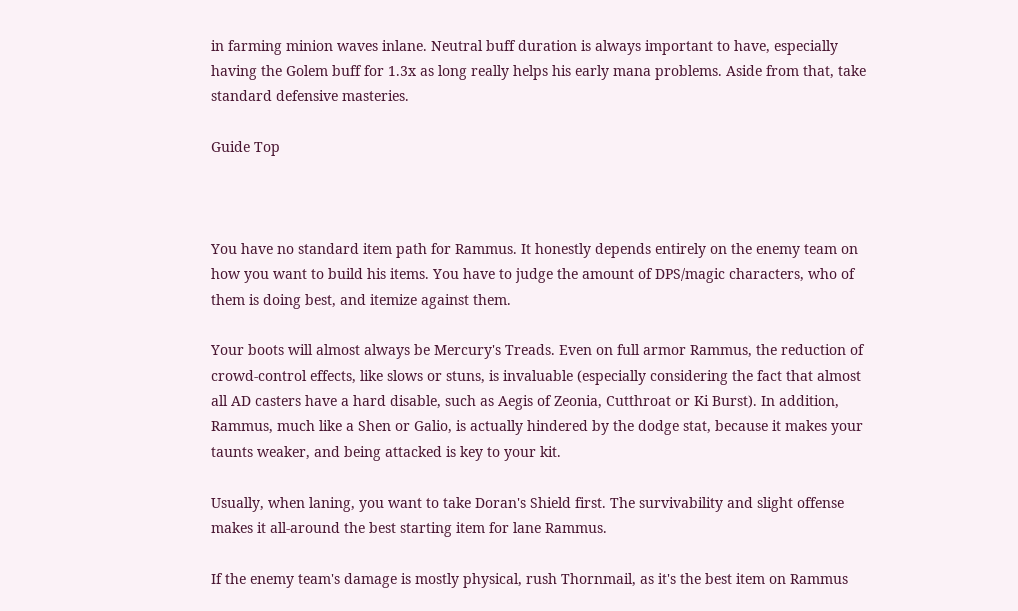in farming minion waves inlane. Neutral buff duration is always important to have, especially having the Golem buff for 1.3x as long really helps his early mana problems. Aside from that, take standard defensive masteries.

Guide Top



You have no standard item path for Rammus. It honestly depends entirely on the enemy team on how you want to build his items. You have to judge the amount of DPS/magic characters, who of them is doing best, and itemize against them.

Your boots will almost always be Mercury's Treads. Even on full armor Rammus, the reduction of crowd-control effects, like slows or stuns, is invaluable (especially considering the fact that almost all AD casters have a hard disable, such as Aegis of Zeonia, Cutthroat or Ki Burst). In addition, Rammus, much like a Shen or Galio, is actually hindered by the dodge stat, because it makes your taunts weaker, and being attacked is key to your kit.

Usually, when laning, you want to take Doran's Shield first. The survivability and slight offense makes it all-around the best starting item for lane Rammus.

If the enemy team's damage is mostly physical, rush Thornmail, as it's the best item on Rammus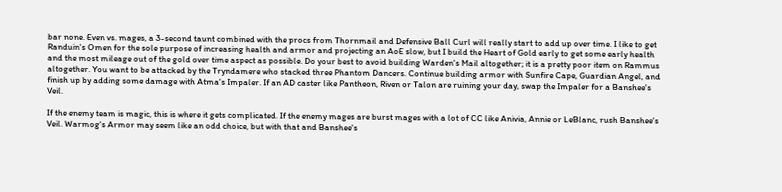bar none. Even vs. mages, a 3-second taunt combined with the procs from Thornmail and Defensive Ball Curl will really start to add up over time. I like to get Randuin's Omen for the sole purpose of increasing health and armor and projecting an AoE slow, but I build the Heart of Gold early to get some early health and the most mileage out of the gold over time aspect as possible. Do your best to avoid building Warden's Mail altogether; it is a pretty poor item on Rammus altogether. You want to be attacked by the Tryndamere who stacked three Phantom Dancers. Continue building armor with Sunfire Cape, Guardian Angel, and finish up by adding some damage with Atma's Impaler. If an AD caster like Pantheon, Riven or Talon are ruining your day, swap the Impaler for a Banshee's Veil.

If the enemy team is magic, this is where it gets complicated. If the enemy mages are burst mages with a lot of CC like Anivia, Annie or LeBlanc, rush Banshee's Veil. Warmog's Armor may seem like an odd choice, but with that and Banshee's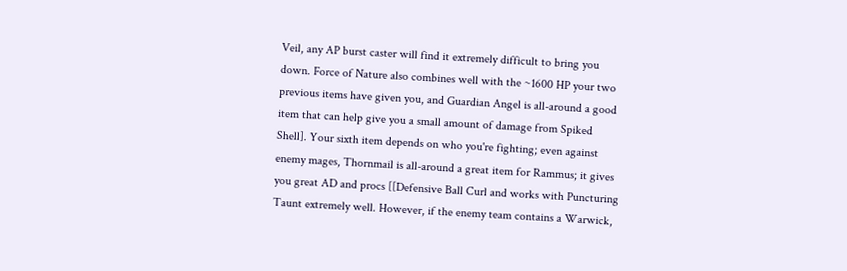Veil, any AP burst caster will find it extremely difficult to bring you down. Force of Nature also combines well with the ~1600 HP your two previous items have given you, and Guardian Angel is all-around a good item that can help give you a small amount of damage from Spiked Shell]. Your sixth item depends on who you're fighting; even against enemy mages, Thornmail is all-around a great item for Rammus; it gives you great AD and procs [[Defensive Ball Curl and works with Puncturing Taunt extremely well. However, if the enemy team contains a Warwick,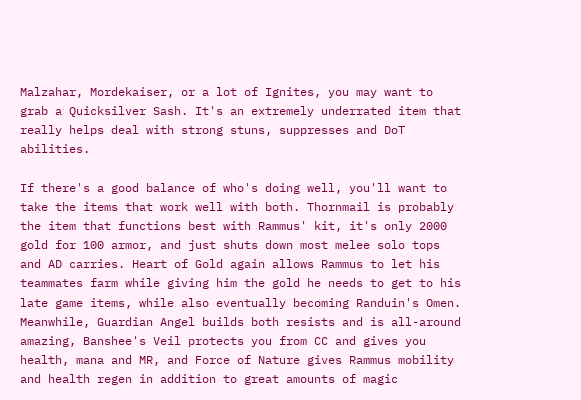Malzahar, Mordekaiser, or a lot of Ignites, you may want to grab a Quicksilver Sash. It's an extremely underrated item that really helps deal with strong stuns, suppresses and DoT abilities.

If there's a good balance of who's doing well, you'll want to take the items that work well with both. Thornmail is probably the item that functions best with Rammus' kit, it's only 2000 gold for 100 armor, and just shuts down most melee solo tops and AD carries. Heart of Gold again allows Rammus to let his teammates farm while giving him the gold he needs to get to his late game items, while also eventually becoming Randuin's Omen. Meanwhile, Guardian Angel builds both resists and is all-around amazing, Banshee's Veil protects you from CC and gives you health, mana and MR, and Force of Nature gives Rammus mobility and health regen in addition to great amounts of magic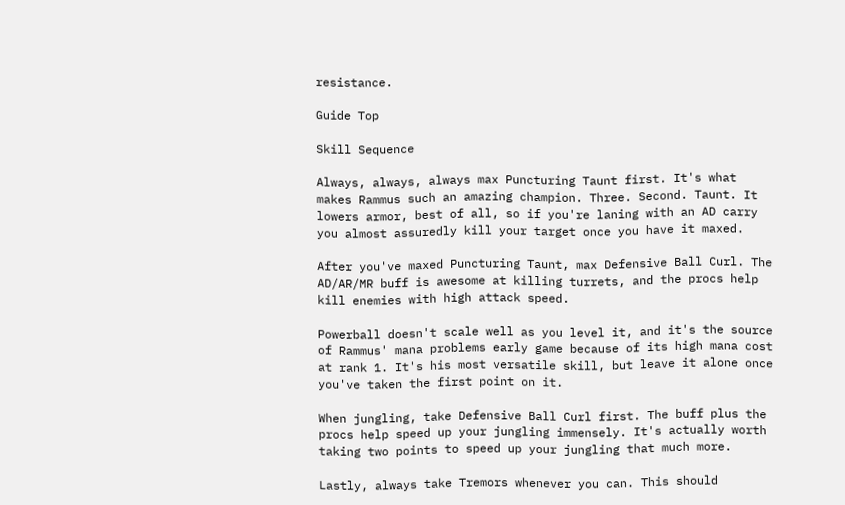resistance.

Guide Top

Skill Sequence

Always, always, always max Puncturing Taunt first. It's what makes Rammus such an amazing champion. Three. Second. Taunt. It lowers armor, best of all, so if you're laning with an AD carry you almost assuredly kill your target once you have it maxed.

After you've maxed Puncturing Taunt, max Defensive Ball Curl. The AD/AR/MR buff is awesome at killing turrets, and the procs help kill enemies with high attack speed.

Powerball doesn't scale well as you level it, and it's the source of Rammus' mana problems early game because of its high mana cost at rank 1. It's his most versatile skill, but leave it alone once you've taken the first point on it.

When jungling, take Defensive Ball Curl first. The buff plus the procs help speed up your jungling immensely. It's actually worth taking two points to speed up your jungling that much more.

Lastly, always take Tremors whenever you can. This should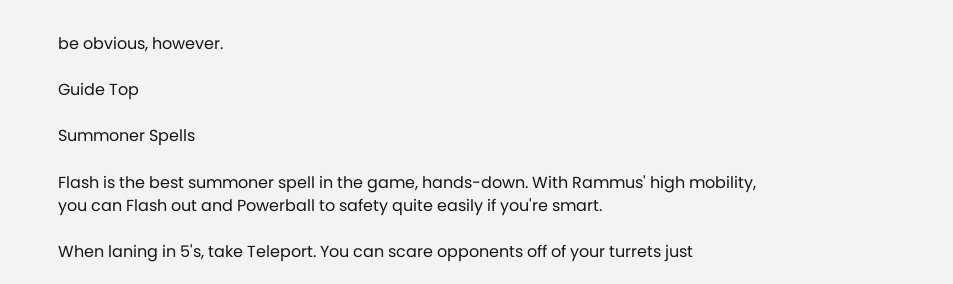be obvious, however.

Guide Top

Summoner Spells

Flash is the best summoner spell in the game, hands-down. With Rammus' high mobility, you can Flash out and Powerball to safety quite easily if you're smart.

When laning in 5's, take Teleport. You can scare opponents off of your turrets just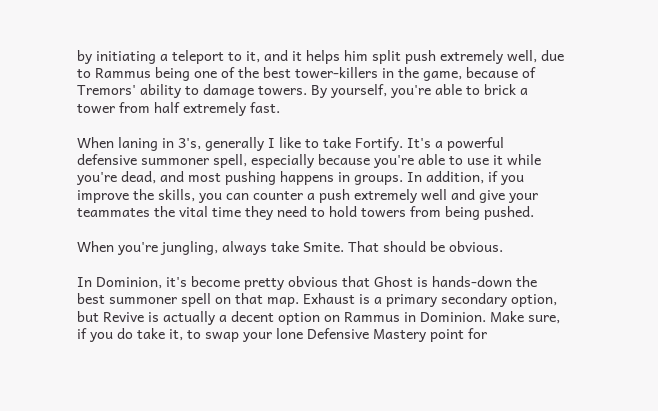by initiating a teleport to it, and it helps him split push extremely well, due to Rammus being one of the best tower-killers in the game, because of Tremors' ability to damage towers. By yourself, you're able to brick a tower from half extremely fast.

When laning in 3's, generally I like to take Fortify. It's a powerful defensive summoner spell, especially because you're able to use it while you're dead, and most pushing happens in groups. In addition, if you improve the skills, you can counter a push extremely well and give your teammates the vital time they need to hold towers from being pushed.

When you're jungling, always take Smite. That should be obvious.

In Dominion, it's become pretty obvious that Ghost is hands-down the best summoner spell on that map. Exhaust is a primary secondary option, but Revive is actually a decent option on Rammus in Dominion. Make sure, if you do take it, to swap your lone Defensive Mastery point for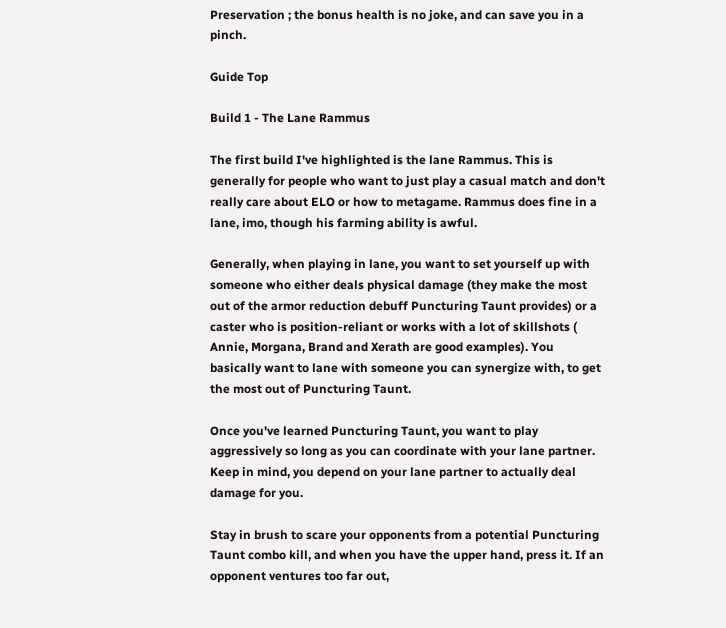Preservation ; the bonus health is no joke, and can save you in a pinch.

Guide Top

Build 1 - The Lane Rammus

The first build I've highlighted is the lane Rammus. This is generally for people who want to just play a casual match and don't really care about ELO or how to metagame. Rammus does fine in a lane, imo, though his farming ability is awful.

Generally, when playing in lane, you want to set yourself up with someone who either deals physical damage (they make the most out of the armor reduction debuff Puncturing Taunt provides) or a caster who is position-reliant or works with a lot of skillshots ( Annie, Morgana, Brand and Xerath are good examples). You basically want to lane with someone you can synergize with, to get the most out of Puncturing Taunt.

Once you've learned Puncturing Taunt, you want to play aggressively so long as you can coordinate with your lane partner. Keep in mind, you depend on your lane partner to actually deal damage for you.

Stay in brush to scare your opponents from a potential Puncturing Taunt combo kill, and when you have the upper hand, press it. If an opponent ventures too far out,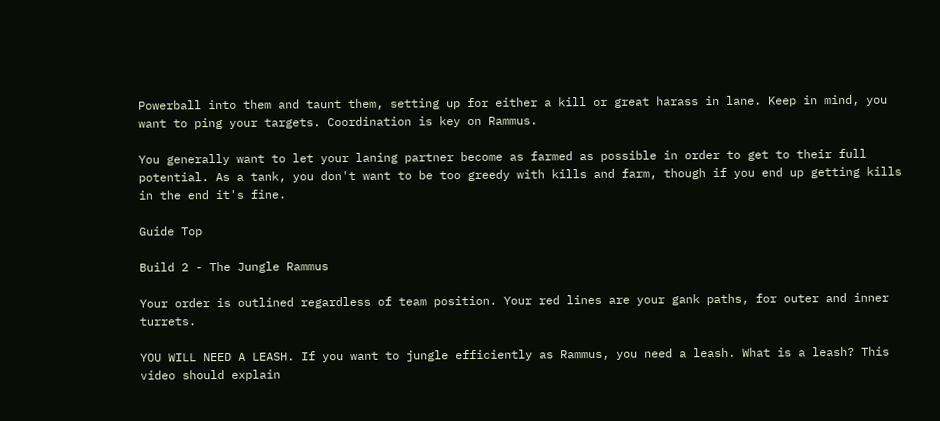Powerball into them and taunt them, setting up for either a kill or great harass in lane. Keep in mind, you want to ping your targets. Coordination is key on Rammus.

You generally want to let your laning partner become as farmed as possible in order to get to their full potential. As a tank, you don't want to be too greedy with kills and farm, though if you end up getting kills in the end it's fine.

Guide Top

Build 2 - The Jungle Rammus

Your order is outlined regardless of team position. Your red lines are your gank paths, for outer and inner turrets.

YOU WILL NEED A LEASH. If you want to jungle efficiently as Rammus, you need a leash. What is a leash? This video should explain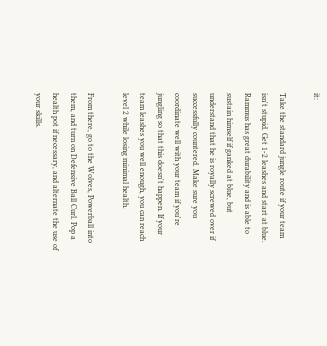it:

Take the standard jungle route if your team isn't stupid. Get 1-2 leashes and start at blue. Rammus has great durability and is able to sustain himself if ganked at blue, but understand that he is royally screwed over if successfully countered. Make sure you coordinate well with your team if you're jungling so that this doesn't happen. If your team leashes you well enough, you can reach level 2 while losing minimal health.

From there, go to the Wolves, Powerball into them, and turn on Defensive Ball Curl. Pop a health pot if necessary, and alternate the use of your skills.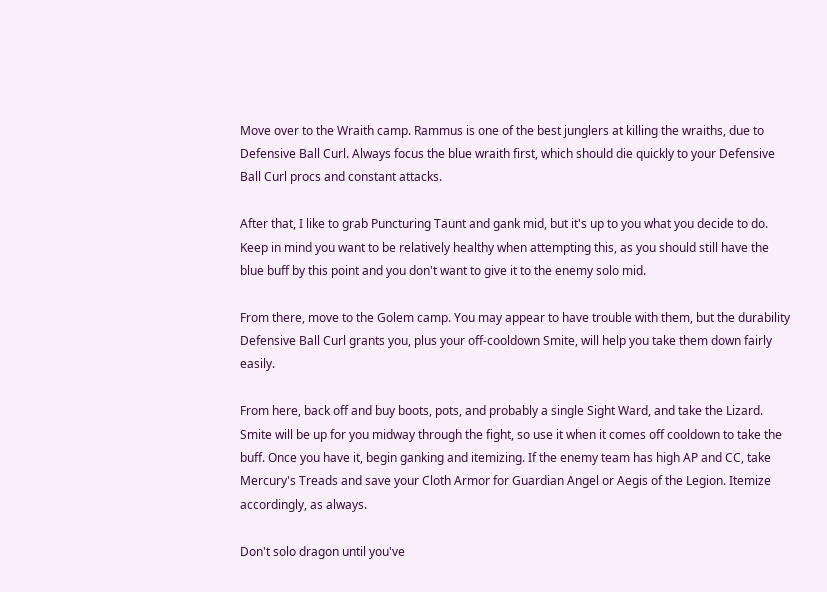Move over to the Wraith camp. Rammus is one of the best junglers at killing the wraiths, due to Defensive Ball Curl. Always focus the blue wraith first, which should die quickly to your Defensive Ball Curl procs and constant attacks.

After that, I like to grab Puncturing Taunt and gank mid, but it's up to you what you decide to do. Keep in mind you want to be relatively healthy when attempting this, as you should still have the blue buff by this point and you don't want to give it to the enemy solo mid.

From there, move to the Golem camp. You may appear to have trouble with them, but the durability Defensive Ball Curl grants you, plus your off-cooldown Smite, will help you take them down fairly easily.

From here, back off and buy boots, pots, and probably a single Sight Ward, and take the Lizard. Smite will be up for you midway through the fight, so use it when it comes off cooldown to take the buff. Once you have it, begin ganking and itemizing. If the enemy team has high AP and CC, take Mercury's Treads and save your Cloth Armor for Guardian Angel or Aegis of the Legion. Itemize accordingly, as always.

Don't solo dragon until you've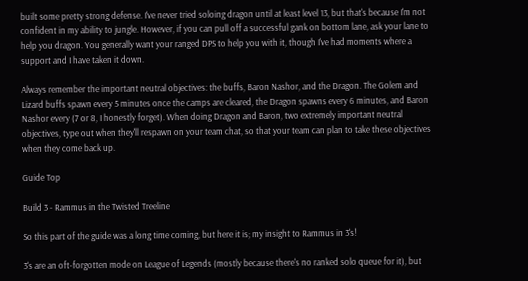built some pretty strong defense. I've never tried soloing dragon until at least level 13, but that's because I'm not confident in my ability to jungle. However, if you can pull off a successful gank on bottom lane, ask your lane to help you dragon. You generally want your ranged DPS to help you with it, though I've had moments where a support and I have taken it down.

Always remember the important neutral objectives: the buffs, Baron Nashor, and the Dragon. The Golem and Lizard buffs spawn every 5 minutes once the camps are cleared, the Dragon spawns every 6 minutes, and Baron Nashor every (7 or 8, I honestly forget). When doing Dragon and Baron, two extremely important neutral objectives, type out when they'll respawn on your team chat, so that your team can plan to take these objectives when they come back up.

Guide Top

Build 3 - Rammus in the Twisted Treeline

So this part of the guide was a long time coming, but here it is; my insight to Rammus in 3's!

3's are an oft-forgotten mode on League of Legends (mostly because there's no ranked solo queue for it), but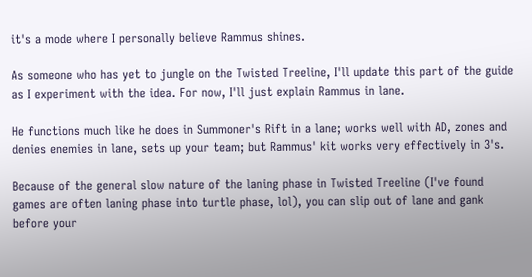it's a mode where I personally believe Rammus shines.

As someone who has yet to jungle on the Twisted Treeline, I'll update this part of the guide as I experiment with the idea. For now, I'll just explain Rammus in lane.

He functions much like he does in Summoner's Rift in a lane; works well with AD, zones and denies enemies in lane, sets up your team; but Rammus' kit works very effectively in 3's.

Because of the general slow nature of the laning phase in Twisted Treeline (I've found games are often laning phase into turtle phase, lol), you can slip out of lane and gank before your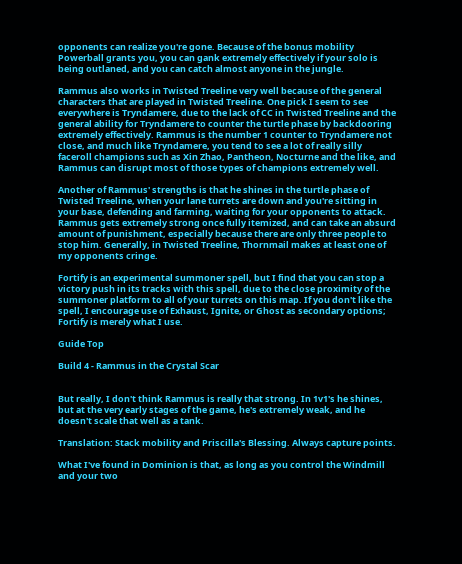opponents can realize you're gone. Because of the bonus mobility Powerball grants you, you can gank extremely effectively if your solo is being outlaned, and you can catch almost anyone in the jungle.

Rammus also works in Twisted Treeline very well because of the general characters that are played in Twisted Treeline. One pick I seem to see everywhere is Tryndamere, due to the lack of CC in Twisted Treeline and the general ability for Tryndamere to counter the turtle phase by backdooring extremely effectively. Rammus is the number 1 counter to Tryndamere not close, and much like Tryndamere, you tend to see a lot of really silly faceroll champions such as Xin Zhao, Pantheon, Nocturne and the like, and Rammus can disrupt most of those types of champions extremely well.

Another of Rammus' strengths is that he shines in the turtle phase of Twisted Treeline, when your lane turrets are down and you're sitting in your base, defending and farming, waiting for your opponents to attack. Rammus gets extremely strong once fully itemized, and can take an absurd amount of punishment, especially because there are only three people to stop him. Generally, in Twisted Treeline, Thornmail makes at least one of my opponents cringe.

Fortify is an experimental summoner spell, but I find that you can stop a victory push in its tracks with this spell, due to the close proximity of the summoner platform to all of your turrets on this map. If you don't like the spell, I encourage use of Exhaust, Ignite, or Ghost as secondary options; Fortify is merely what I use.

Guide Top

Build 4 - Rammus in the Crystal Scar


But really, I don't think Rammus is really that strong. In 1v1's he shines, but at the very early stages of the game, he's extremely weak, and he doesn't scale that well as a tank.

Translation: Stack mobility and Priscilla's Blessing. Always capture points.

What I've found in Dominion is that, as long as you control the Windmill and your two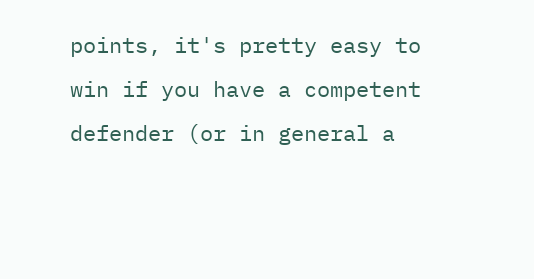points, it's pretty easy to win if you have a competent defender (or in general a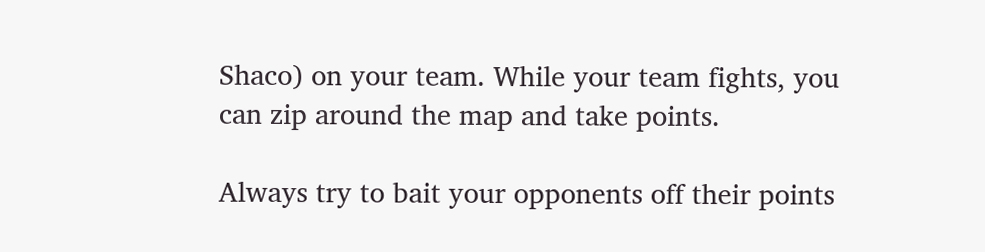Shaco) on your team. While your team fights, you can zip around the map and take points.

Always try to bait your opponents off their points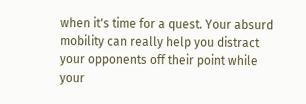when it's time for a quest. Your absurd mobility can really help you distract your opponents off their point while your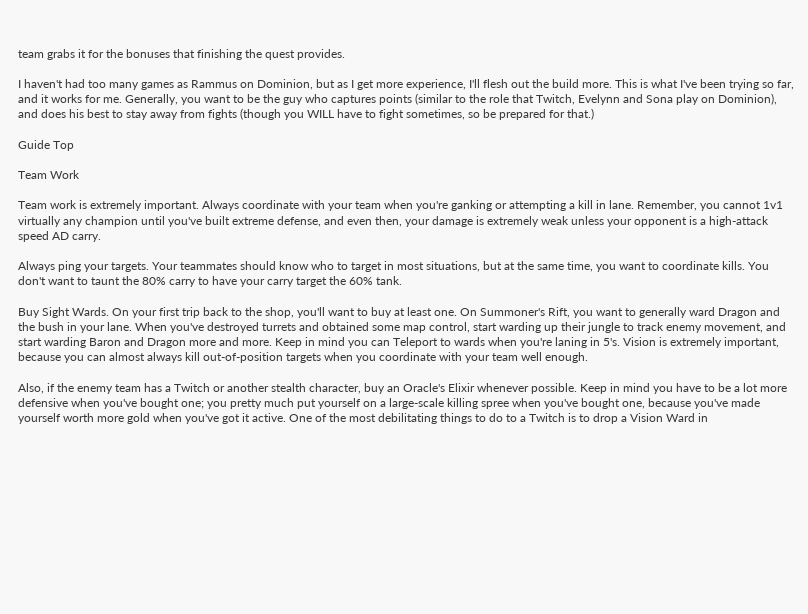team grabs it for the bonuses that finishing the quest provides.

I haven't had too many games as Rammus on Dominion, but as I get more experience, I'll flesh out the build more. This is what I've been trying so far, and it works for me. Generally, you want to be the guy who captures points (similar to the role that Twitch, Evelynn and Sona play on Dominion), and does his best to stay away from fights (though you WILL have to fight sometimes, so be prepared for that.)

Guide Top

Team Work

Team work is extremely important. Always coordinate with your team when you're ganking or attempting a kill in lane. Remember, you cannot 1v1 virtually any champion until you've built extreme defense, and even then, your damage is extremely weak unless your opponent is a high-attack speed AD carry.

Always ping your targets. Your teammates should know who to target in most situations, but at the same time, you want to coordinate kills. You don't want to taunt the 80% carry to have your carry target the 60% tank.

Buy Sight Wards. On your first trip back to the shop, you'll want to buy at least one. On Summoner's Rift, you want to generally ward Dragon and the bush in your lane. When you've destroyed turrets and obtained some map control, start warding up their jungle to track enemy movement, and start warding Baron and Dragon more and more. Keep in mind you can Teleport to wards when you're laning in 5's. Vision is extremely important, because you can almost always kill out-of-position targets when you coordinate with your team well enough.

Also, if the enemy team has a Twitch or another stealth character, buy an Oracle's Elixir whenever possible. Keep in mind you have to be a lot more defensive when you've bought one; you pretty much put yourself on a large-scale killing spree when you've bought one, because you've made yourself worth more gold when you've got it active. One of the most debilitating things to do to a Twitch is to drop a Vision Ward in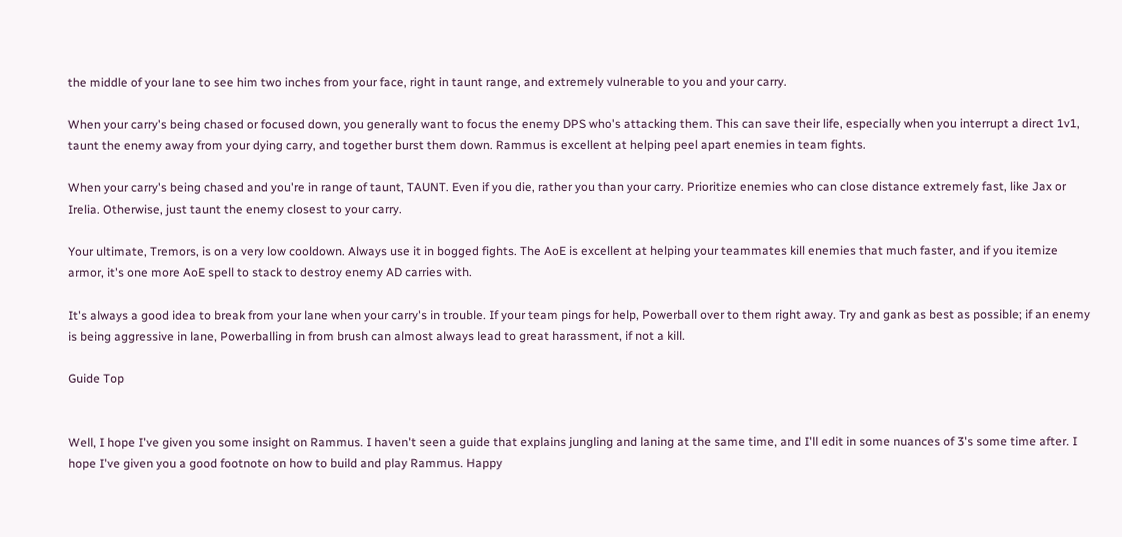the middle of your lane to see him two inches from your face, right in taunt range, and extremely vulnerable to you and your carry.

When your carry's being chased or focused down, you generally want to focus the enemy DPS who's attacking them. This can save their life, especially when you interrupt a direct 1v1, taunt the enemy away from your dying carry, and together burst them down. Rammus is excellent at helping peel apart enemies in team fights.

When your carry's being chased and you're in range of taunt, TAUNT. Even if you die, rather you than your carry. Prioritize enemies who can close distance extremely fast, like Jax or Irelia. Otherwise, just taunt the enemy closest to your carry.

Your ultimate, Tremors, is on a very low cooldown. Always use it in bogged fights. The AoE is excellent at helping your teammates kill enemies that much faster, and if you itemize armor, it's one more AoE spell to stack to destroy enemy AD carries with.

It's always a good idea to break from your lane when your carry's in trouble. If your team pings for help, Powerball over to them right away. Try and gank as best as possible; if an enemy is being aggressive in lane, Powerballing in from brush can almost always lead to great harassment, if not a kill.

Guide Top


Well, I hope I've given you some insight on Rammus. I haven't seen a guide that explains jungling and laning at the same time, and I'll edit in some nuances of 3's some time after. I hope I've given you a good footnote on how to build and play Rammus. Happy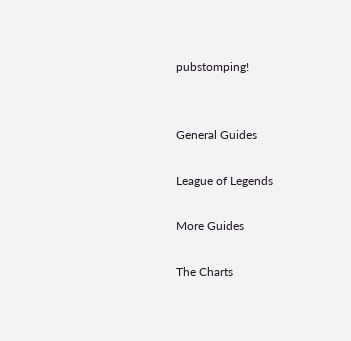pubstomping!


General Guides

League of Legends

More Guides

The Charts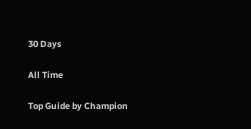30 Days

All Time

Top Guide by Champion